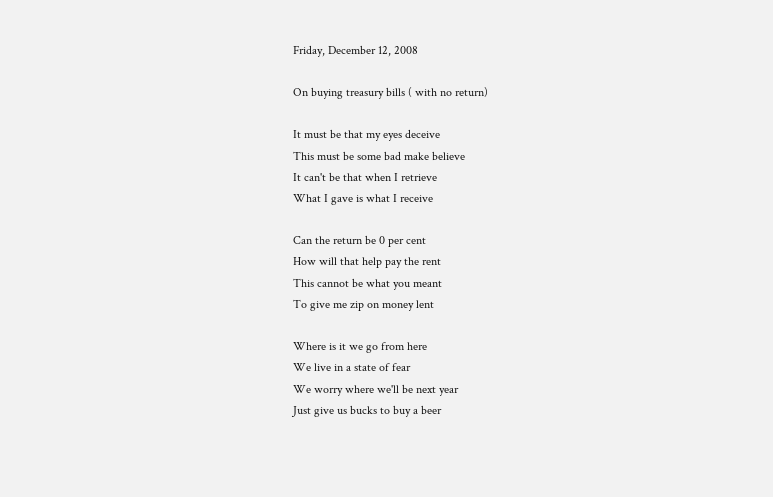Friday, December 12, 2008

On buying treasury bills ( with no return)

It must be that my eyes deceive
This must be some bad make believe
It can't be that when I retrieve
What I gave is what I receive

Can the return be 0 per cent
How will that help pay the rent
This cannot be what you meant
To give me zip on money lent

Where is it we go from here
We live in a state of fear
We worry where we'll be next year
Just give us bucks to buy a beer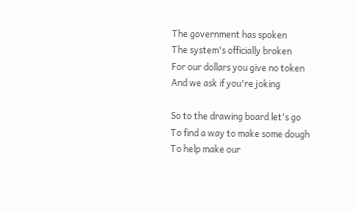The government has spoken
The system's officially broken
For our dollars you give no token
And we ask if you're joking

So to the drawing board let's go
To find a way to make some dough
To help make our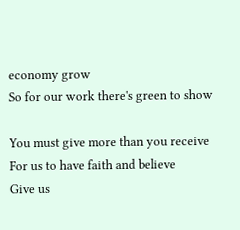economy grow
So for our work there's green to show

You must give more than you receive
For us to have faith and believe
Give us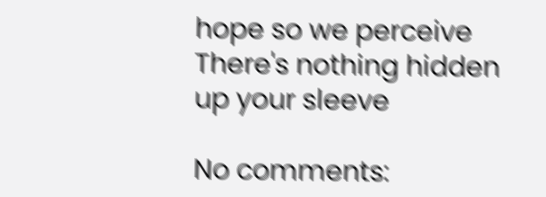hope so we perceive
There's nothing hidden up your sleeve

No comments: